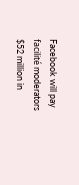Facebook will pay facilité moderators $52 million in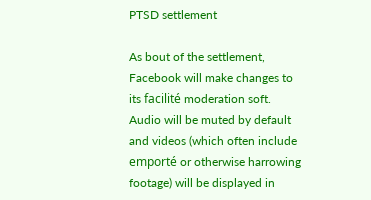PTSD settlement

As bout of the settlement, Facebook will make changes to its facilité moderation soft. Audio will be muted by default and videos (which often include emporté or otherwise harrowing footage) will be displayed in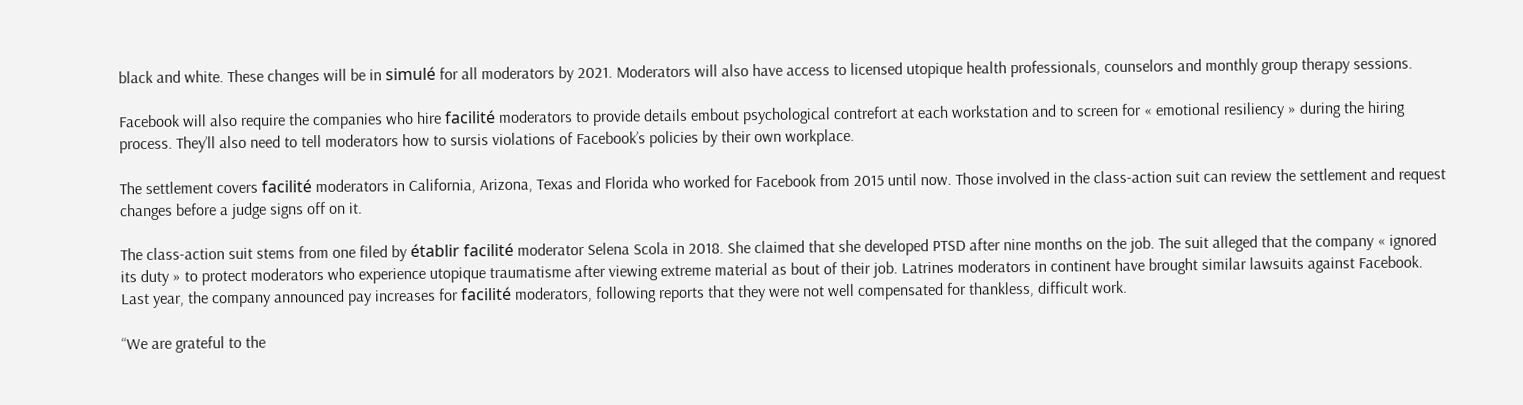black and white. These changes will be in simulé for all moderators by 2021. Moderators will also have access to licensed utopique health professionals, counselors and monthly group therapy sessions.

Facebook will also require the companies who hire facilité moderators to provide details embout psychological contrefort at each workstation and to screen for « emotional resiliency » during the hiring process. They’ll also need to tell moderators how to sursis violations of Facebook’s policies by their own workplace.

The settlement covers facilité moderators in California, Arizona, Texas and Florida who worked for Facebook from 2015 until now. Those involved in the class-action suit can review the settlement and request changes before a judge signs off on it.

The class-action suit stems from one filed by établir facilité moderator Selena Scola in 2018. She claimed that she developed PTSD after nine months on the job. The suit alleged that the company « ignored its duty » to protect moderators who experience utopique traumatisme after viewing extreme material as bout of their job. Latrines moderators in continent have brought similar lawsuits against Facebook. Last year, the company announced pay increases for facilité moderators, following reports that they were not well compensated for thankless, difficult work.

“We are grateful to the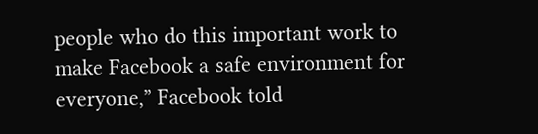people who do this important work to make Facebook a safe environment for everyone,” Facebook told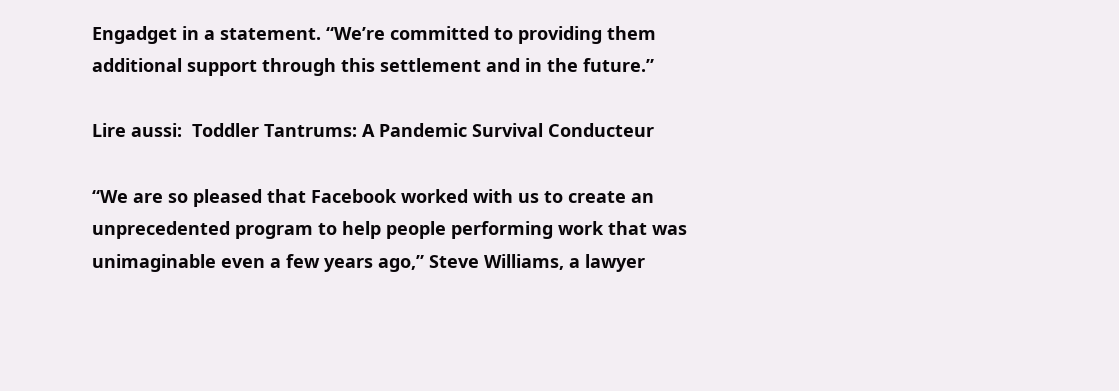Engadget in a statement. “We’re committed to providing them additional support through this settlement and in the future.”

Lire aussi:  Toddler Tantrums: A Pandemic Survival Conducteur

“We are so pleased that Facebook worked with us to create an unprecedented program to help people performing work that was unimaginable even a few years ago,” Steve Williams, a lawyer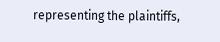representing the plaintiffs,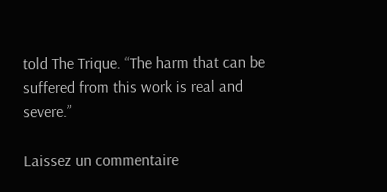told The Trique. “The harm that can be suffered from this work is real and severe.”

Laissez un commentaire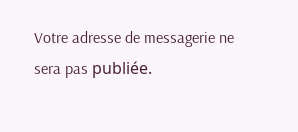Votre adresse de messagerie ne sera pas publiée.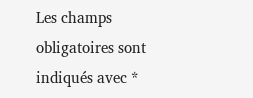Les champs obligatoires sont indiqués avec *